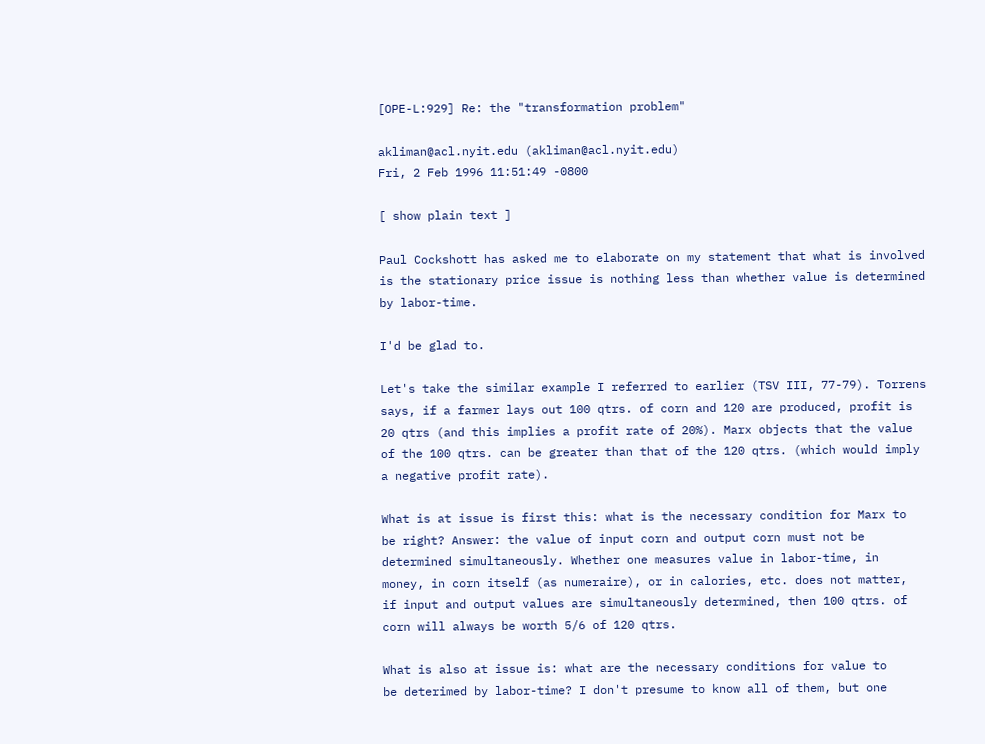[OPE-L:929] Re: the "transformation problem"

akliman@acl.nyit.edu (akliman@acl.nyit.edu)
Fri, 2 Feb 1996 11:51:49 -0800

[ show plain text ]

Paul Cockshott has asked me to elaborate on my statement that what is involved
is the stationary price issue is nothing less than whether value is determined
by labor-time.

I'd be glad to.

Let's take the similar example I referred to earlier (TSV III, 77-79). Torrens
says, if a farmer lays out 100 qtrs. of corn and 120 are produced, profit is
20 qtrs (and this implies a profit rate of 20%). Marx objects that the value
of the 100 qtrs. can be greater than that of the 120 qtrs. (which would imply
a negative profit rate).

What is at issue is first this: what is the necessary condition for Marx to
be right? Answer: the value of input corn and output corn must not be
determined simultaneously. Whether one measures value in labor-time, in
money, in corn itself (as numeraire), or in calories, etc. does not matter,
if input and output values are simultaneously determined, then 100 qtrs. of
corn will always be worth 5/6 of 120 qtrs.

What is also at issue is: what are the necessary conditions for value to
be deterimed by labor-time? I don't presume to know all of them, but one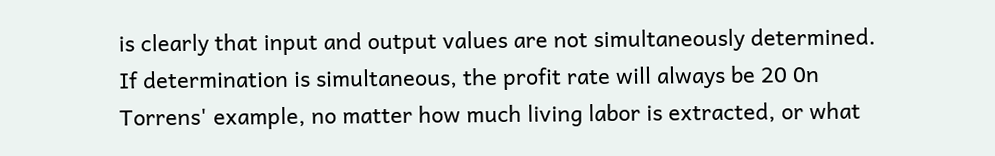is clearly that input and output values are not simultaneously determined.
If determination is simultaneous, the profit rate will always be 20 0n
Torrens' example, no matter how much living labor is extracted, or what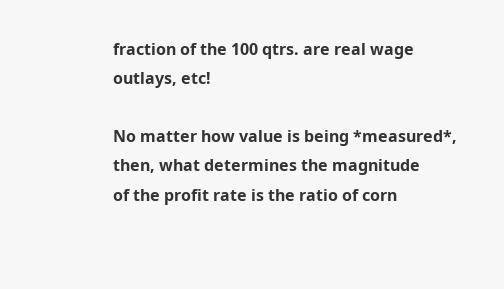fraction of the 100 qtrs. are real wage outlays, etc!

No matter how value is being *measured*, then, what determines the magnitude
of the profit rate is the ratio of corn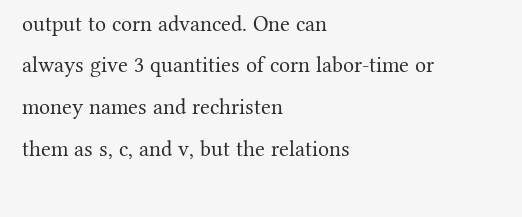output to corn advanced. One can
always give 3 quantities of corn labor-time or money names and rechristen
them as s, c, and v, but the relations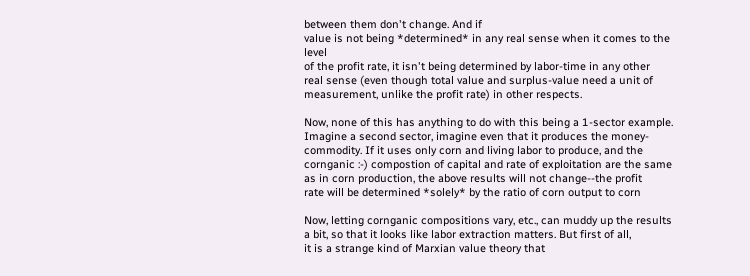between them don't change. And if
value is not being *determined* in any real sense when it comes to the level
of the profit rate, it isn't being determined by labor-time in any other
real sense (even though total value and surplus-value need a unit of
measurement, unlike the profit rate) in other respects.

Now, none of this has anything to do with this being a 1-sector example.
Imagine a second sector, imagine even that it produces the money-
commodity. If it uses only corn and living labor to produce, and the
cornganic :-) compostion of capital and rate of exploitation are the same
as in corn production, the above results will not change--the profit
rate will be determined *solely* by the ratio of corn output to corn

Now, letting cornganic compositions vary, etc., can muddy up the results
a bit, so that it looks like labor extraction matters. But first of all,
it is a strange kind of Marxian value theory that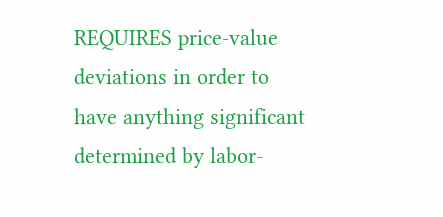REQUIRES price-value
deviations in order to have anything significant determined by labor-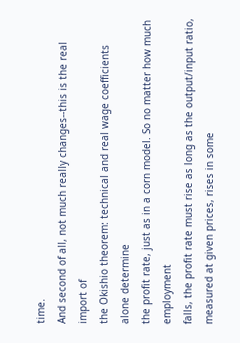time.
And second of all, not much really changes--this is the real import of
the Okishio theorem: technical and real wage coefficients alone determine
the profit rate, just as in a corn model. So no matter how much employment
falls, the profit rate must rise as long as the output/input ratio,
measured at given prices, rises in some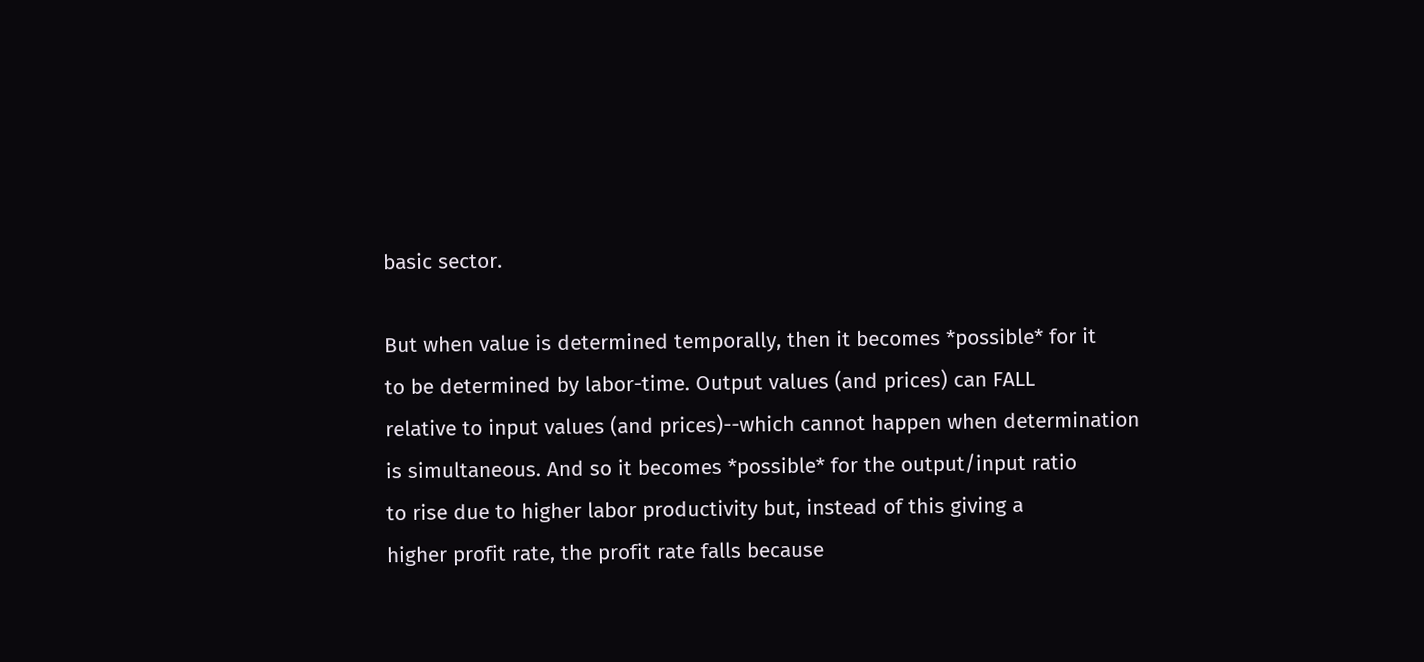basic sector.

But when value is determined temporally, then it becomes *possible* for it
to be determined by labor-time. Output values (and prices) can FALL
relative to input values (and prices)--which cannot happen when determination
is simultaneous. And so it becomes *possible* for the output/input ratio
to rise due to higher labor productivity but, instead of this giving a
higher profit rate, the profit rate falls because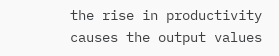the rise in productivity
causes the output values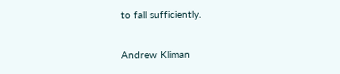to fall sufficiently.

Andrew Kliman